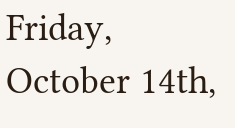Friday, October 14th,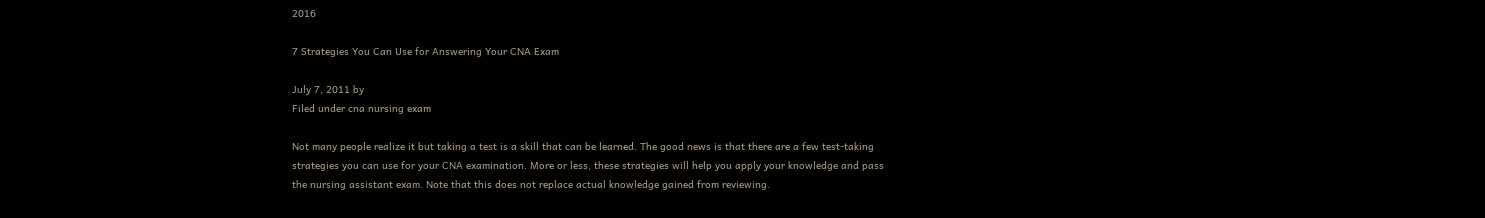2016

7 Strategies You Can Use for Answering Your CNA Exam

July 7, 2011 by
Filed under cna nursing exam

Not many people realize it but taking a test is a skill that can be learned. The good news is that there are a few test-taking strategies you can use for your CNA examination. More or less, these strategies will help you apply your knowledge and pass the nursing assistant exam. Note that this does not replace actual knowledge gained from reviewing.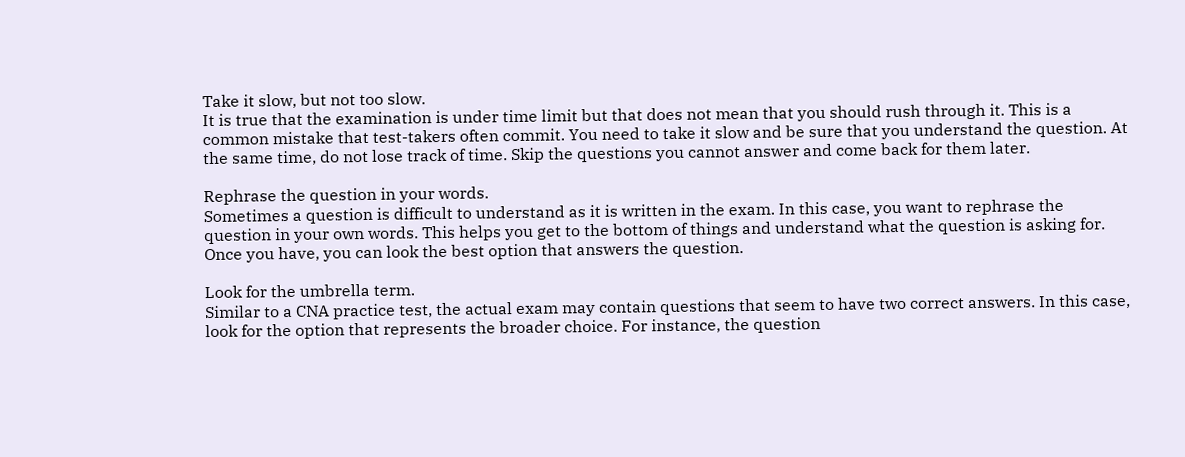Take it slow, but not too slow.
It is true that the examination is under time limit but that does not mean that you should rush through it. This is a common mistake that test-takers often commit. You need to take it slow and be sure that you understand the question. At the same time, do not lose track of time. Skip the questions you cannot answer and come back for them later.

Rephrase the question in your words.
Sometimes a question is difficult to understand as it is written in the exam. In this case, you want to rephrase the question in your own words. This helps you get to the bottom of things and understand what the question is asking for. Once you have, you can look the best option that answers the question.

Look for the umbrella term.
Similar to a CNA practice test, the actual exam may contain questions that seem to have two correct answers. In this case, look for the option that represents the broader choice. For instance, the question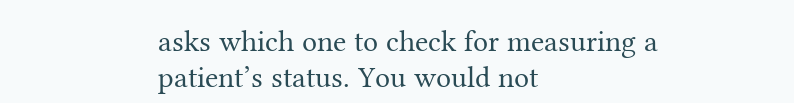asks which one to check for measuring a patient’s status. You would not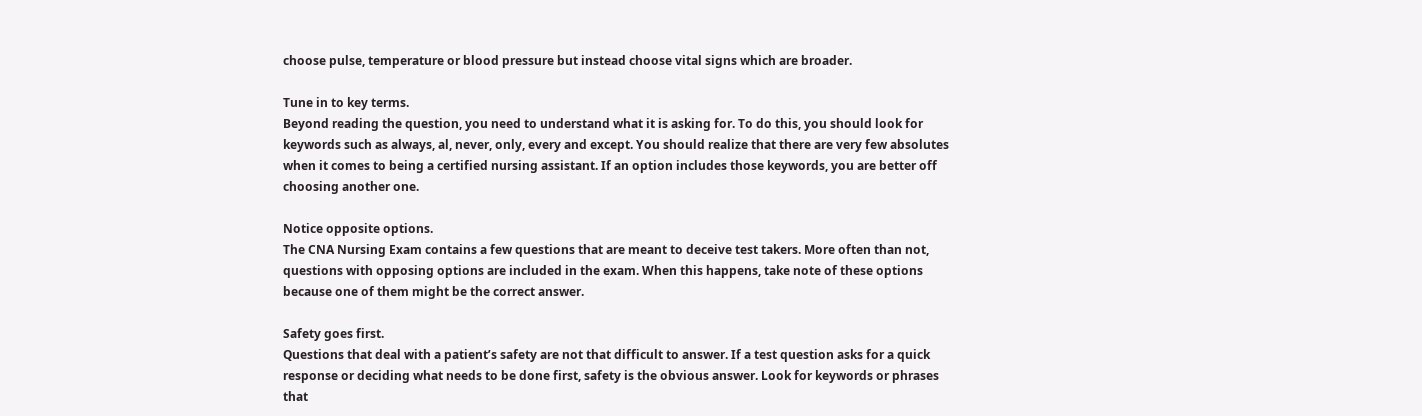choose pulse, temperature or blood pressure but instead choose vital signs which are broader.

Tune in to key terms.
Beyond reading the question, you need to understand what it is asking for. To do this, you should look for keywords such as always, al, never, only, every and except. You should realize that there are very few absolutes when it comes to being a certified nursing assistant. If an option includes those keywords, you are better off choosing another one.

Notice opposite options.
The CNA Nursing Exam contains a few questions that are meant to deceive test takers. More often than not, questions with opposing options are included in the exam. When this happens, take note of these options because one of them might be the correct answer.

Safety goes first.
Questions that deal with a patient’s safety are not that difficult to answer. If a test question asks for a quick response or deciding what needs to be done first, safety is the obvious answer. Look for keywords or phrases that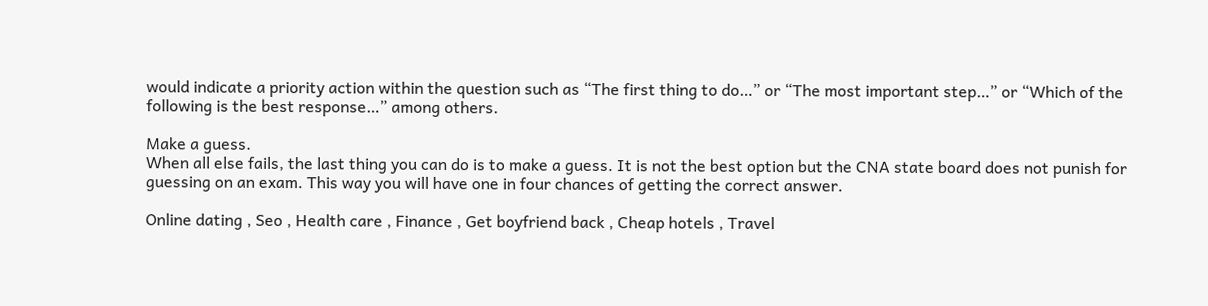would indicate a priority action within the question such as “The first thing to do…” or “The most important step…” or “Which of the following is the best response…” among others.

Make a guess.
When all else fails, the last thing you can do is to make a guess. It is not the best option but the CNA state board does not punish for guessing on an exam. This way you will have one in four chances of getting the correct answer.

Online dating , Seo , Health care , Finance , Get boyfriend back , Cheap hotels , Travel